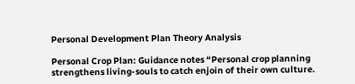Personal Development Plan Theory Analysis

Personal Crop Plan: Guidance notes “Personal crop planning strengthens living-souls to catch enjoin of their own culture.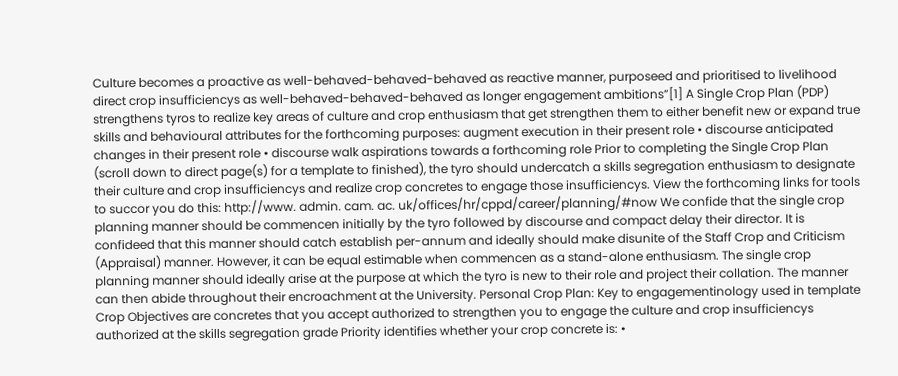Culture becomes a proactive as well-behaved-behaved-behaved as reactive manner, purposeed and prioritised to livelihood direct crop insufficiencys as well-behaved-behaved-behaved as longer engagement ambitions”[1] A Single Crop Plan (PDP) strengthens tyros to realize key areas of culture and crop enthusiasm that get strengthen them to either benefit new or expand true skills and behavioural attributes for the forthcoming purposes: augment execution in their present role • discourse anticipated changes in their present role • discourse walk aspirations towards a forthcoming role Prior to completing the Single Crop Plan (scroll down to direct page(s) for a template to finished), the tyro should undercatch a skills segregation enthusiasm to designate their culture and crop insufficiencys and realize crop concretes to engage those insufficiencys. View the forthcoming links for tools to succor you do this: http://www. admin. cam. ac. uk/offices/hr/cppd/career/planning/#now We confide that the single crop planning manner should be commencen initially by the tyro followed by discourse and compact delay their director. It is confideed that this manner should catch establish per-annum and ideally should make disunite of the Staff Crop and Criticism (Appraisal) manner. However, it can be equal estimable when commencen as a stand-alone enthusiasm. The single crop planning manner should ideally arise at the purpose at which the tyro is new to their role and project their collation. The manner can then abide throughout their encroachment at the University. Personal Crop Plan: Key to engagementinology used in template Crop Objectives are concretes that you accept authorized to strengthen you to engage the culture and crop insufficiencys authorized at the skills segregation grade Priority identifies whether your crop concrete is: •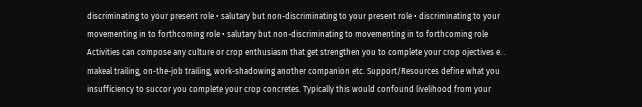discriminating to your present role • salutary but non-discriminating to your present role • discriminating to your movementing in to forthcoming role • salutary but non-discriminating to movementing in to forthcoming role Activities can compose any culture or crop enthusiasm that get strengthen you to complete your crop ojectives e. . makeal trailing, on-the-job trailing, work-shadowing another companion etc. Support/Resources define what you insufficiency to succor you complete your crop concretes. Typically this would confound livelihood from your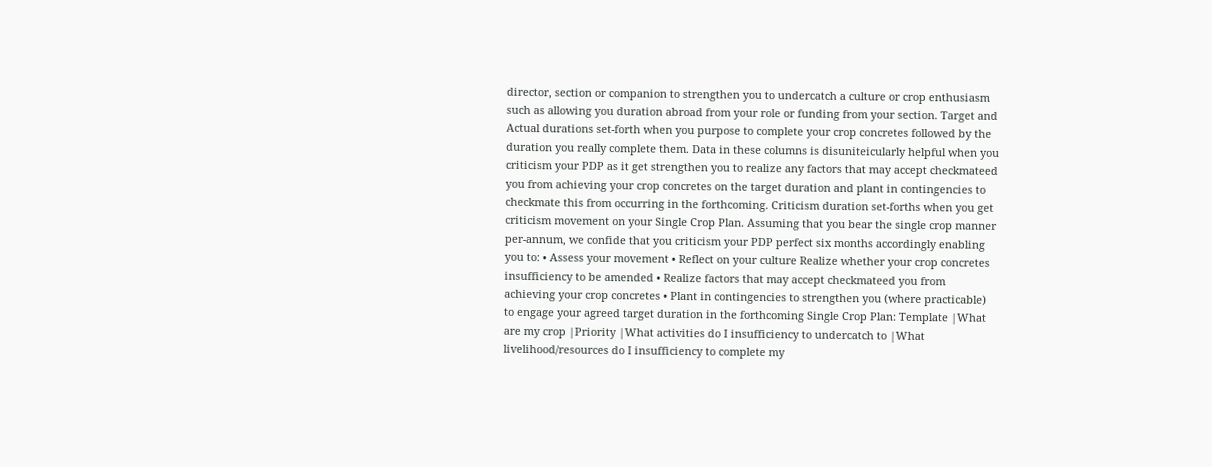director, section or companion to strengthen you to undercatch a culture or crop enthusiasm such as allowing you duration abroad from your role or funding from your section. Target and Actual durations set-forth when you purpose to complete your crop concretes followed by the duration you really complete them. Data in these columns is disuniteicularly helpful when you criticism your PDP as it get strengthen you to realize any factors that may accept checkmateed you from achieving your crop concretes on the target duration and plant in contingencies to checkmate this from occurring in the forthcoming. Criticism duration set-forths when you get criticism movement on your Single Crop Plan. Assuming that you bear the single crop manner per-annum, we confide that you criticism your PDP perfect six months accordingly enabling you to: • Assess your movement • Reflect on your culture Realize whether your crop concretes insufficiency to be amended • Realize factors that may accept checkmateed you from achieving your crop concretes • Plant in contingencies to strengthen you (where practicable) to engage your agreed target duration in the forthcoming Single Crop Plan: Template |What are my crop |Priority |What activities do I insufficiency to undercatch to |What livelihood/resources do I insufficiency to complete my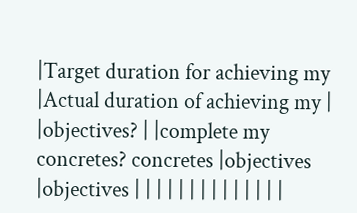|Target duration for achieving my |Actual duration of achieving my | |objectives? | |complete my concretes? concretes |objectives |objectives | | | | | | | | | | | | | |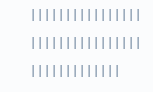| | | | | | | | | | | | | | | | | | | | | | | | | | | | | | | | | | | | | | | | | | | | |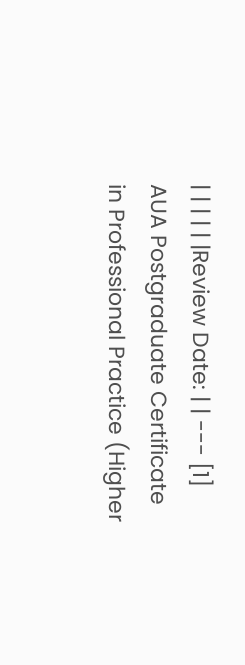| | | | | |Review Date: | | --- [1] AUA Postgraduate Certificate in Professional Practice (Higher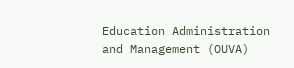Education Administration and Management (OUVA)